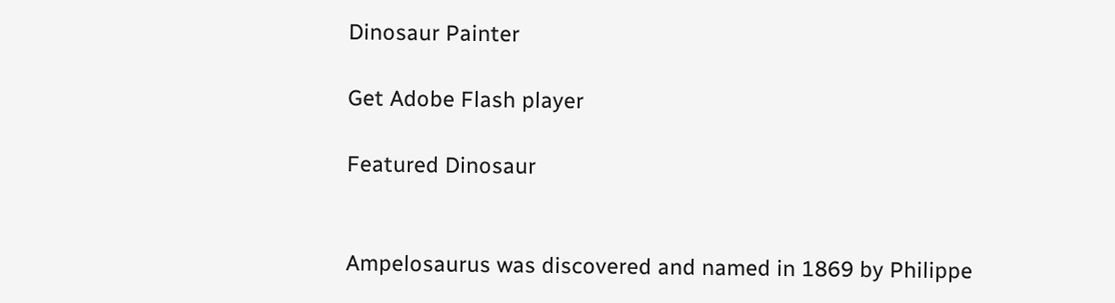Dinosaur Painter

Get Adobe Flash player

Featured Dinosaur


Ampelosaurus was discovered and named in 1869 by Philippe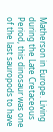Matherson in Europe. Living during the Late Cretaceous Period, this dinosaur was one of the last sauropods to have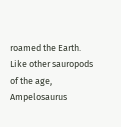roamed the Earth. Like other sauropods of the age, Ampelosaurus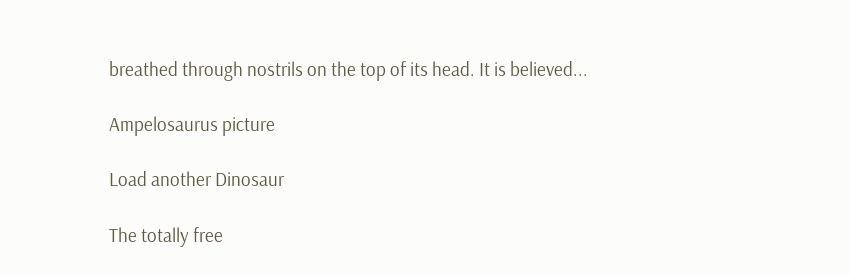breathed through nostrils on the top of its head. It is believed...

Ampelosaurus picture

Load another Dinosaur

The totally free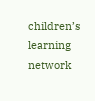children’s learning network